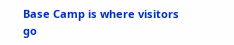Base Camp is where visitors go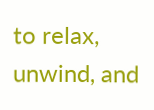to relax, unwind, and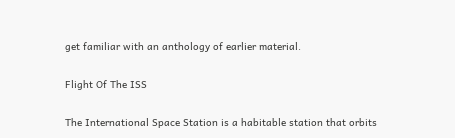get familiar with an anthology of earlier material.

Flight Of The ISS

The International Space Station is a habitable station that orbits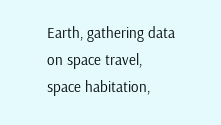Earth, gathering data on space travel, space habitation,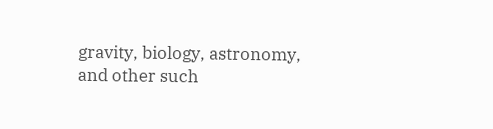gravity, biology, astronomy, and other such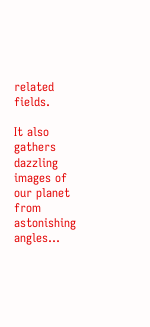related fields.

It also gathers dazzling images of our planet from astonishing angles…